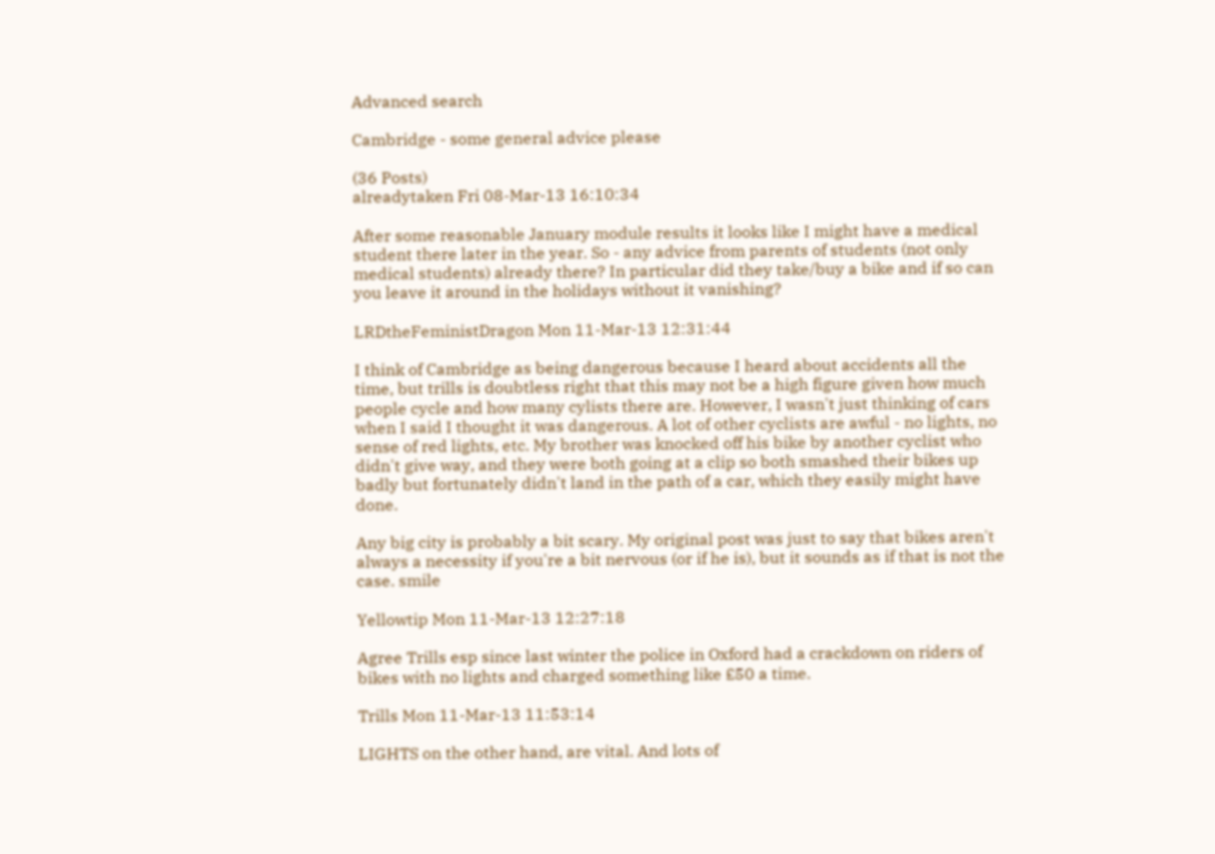Advanced search

Cambridge - some general advice please

(36 Posts)
alreadytaken Fri 08-Mar-13 16:10:34

After some reasonable January module results it looks like I might have a medical student there later in the year. So - any advice from parents of students (not only medical students) already there? In particular did they take/buy a bike and if so can you leave it around in the holidays without it vanishing?

LRDtheFeministDragon Mon 11-Mar-13 12:31:44

I think of Cambridge as being dangerous because I heard about accidents all the time, but trills is doubtless right that this may not be a high figure given how much people cycle and how many cylists there are. However, I wasn't just thinking of cars when I said I thought it was dangerous. A lot of other cyclists are awful - no lights, no sense of red lights, etc. My brother was knocked off his bike by another cyclist who didn't give way, and they were both going at a clip so both smashed their bikes up badly but fortunately didn't land in the path of a car, which they easily might have done.

Any big city is probably a bit scary. My original post was just to say that bikes aren't always a necessity if you're a bit nervous (or if he is), but it sounds as if that is not the case. smile

Yellowtip Mon 11-Mar-13 12:27:18

Agree Trills esp since last winter the police in Oxford had a crackdown on riders of bikes with no lights and charged something like £50 a time.

Trills Mon 11-Mar-13 11:53:14

LIGHTS on the other hand, are vital. And lots of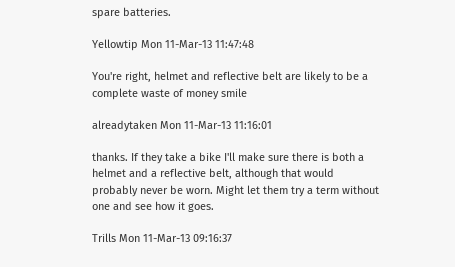spare batteries.

Yellowtip Mon 11-Mar-13 11:47:48

You're right, helmet and reflective belt are likely to be a complete waste of money smile

alreadytaken Mon 11-Mar-13 11:16:01

thanks. If they take a bike I'll make sure there is both a helmet and a reflective belt, although that would probably never be worn. Might let them try a term without one and see how it goes.

Trills Mon 11-Mar-13 09:16:37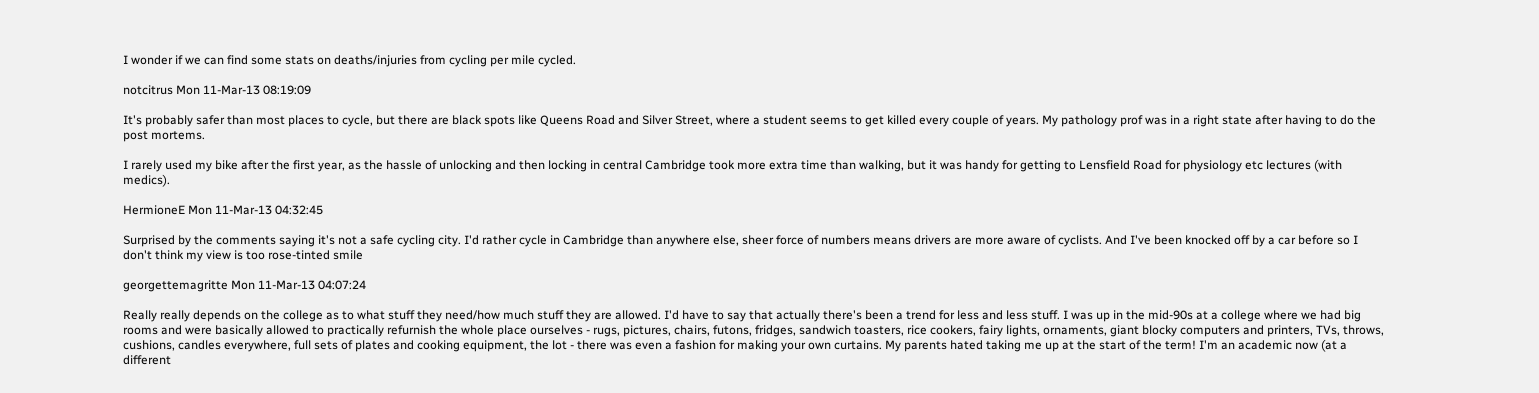I wonder if we can find some stats on deaths/injuries from cycling per mile cycled.

notcitrus Mon 11-Mar-13 08:19:09

It's probably safer than most places to cycle, but there are black spots like Queens Road and Silver Street, where a student seems to get killed every couple of years. My pathology prof was in a right state after having to do the post mortems.

I rarely used my bike after the first year, as the hassle of unlocking and then locking in central Cambridge took more extra time than walking, but it was handy for getting to Lensfield Road for physiology etc lectures (with medics).

HermioneE Mon 11-Mar-13 04:32:45

Surprised by the comments saying it's not a safe cycling city. I'd rather cycle in Cambridge than anywhere else, sheer force of numbers means drivers are more aware of cyclists. And I've been knocked off by a car before so I don't think my view is too rose-tinted smile

georgettemagritte Mon 11-Mar-13 04:07:24

Really really depends on the college as to what stuff they need/how much stuff they are allowed. I'd have to say that actually there's been a trend for less and less stuff. I was up in the mid-90s at a college where we had big rooms and were basically allowed to practically refurnish the whole place ourselves - rugs, pictures, chairs, futons, fridges, sandwich toasters, rice cookers, fairy lights, ornaments, giant blocky computers and printers, TVs, throws, cushions, candles everywhere, full sets of plates and cooking equipment, the lot - there was even a fashion for making your own curtains. My parents hated taking me up at the start of the term! I'm an academic now (at a different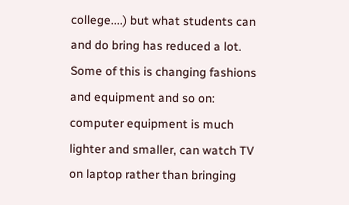college....) but what students can and do bring has reduced a lot. Some of this is changing fashions and equipment and so on: computer equipment is much lighter and smaller, can watch TV on laptop rather than bringing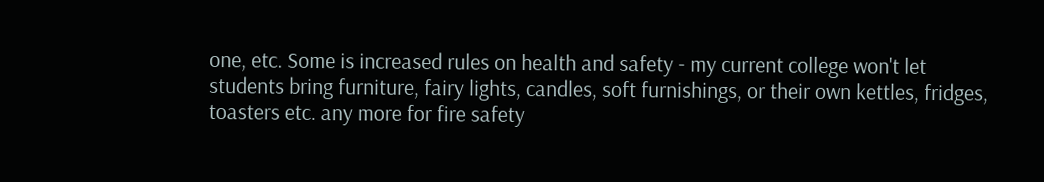one, etc. Some is increased rules on health and safety - my current college won't let students bring furniture, fairy lights, candles, soft furnishings, or their own kettles, fridges, toasters etc. any more for fire safety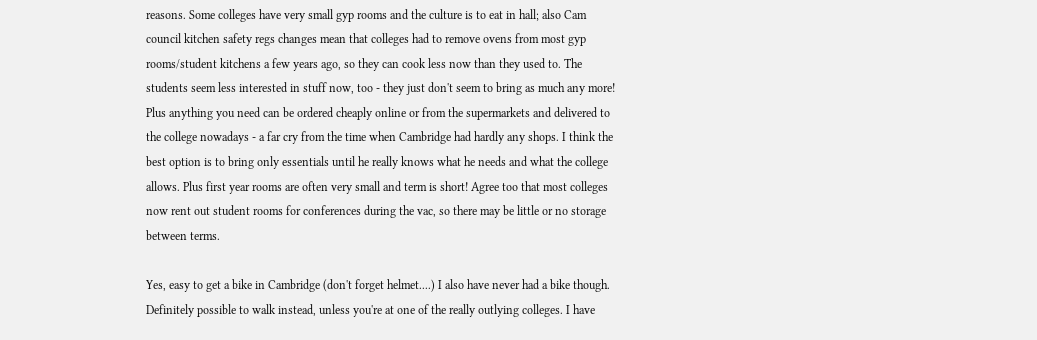reasons. Some colleges have very small gyp rooms and the culture is to eat in hall; also Cam council kitchen safety regs changes mean that colleges had to remove ovens from most gyp rooms/student kitchens a few years ago, so they can cook less now than they used to. The students seem less interested in stuff now, too - they just don't seem to bring as much any more! Plus anything you need can be ordered cheaply online or from the supermarkets and delivered to the college nowadays - a far cry from the time when Cambridge had hardly any shops. I think the best option is to bring only essentials until he really knows what he needs and what the college allows. Plus first year rooms are often very small and term is short! Agree too that most colleges now rent out student rooms for conferences during the vac, so there may be little or no storage between terms.

Yes, easy to get a bike in Cambridge (don't forget helmet....) I also have never had a bike though. Definitely possible to walk instead, unless you're at one of the really outlying colleges. I have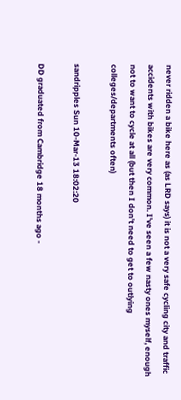never ridden a bike here as (as LRD says) it is not a very safe cycling city and traffic accidents with bikes are very common. I've seen a few nasty ones myself, enough not to want to cycle at all (but then I don't need to get to outlying colleges/departments often)

sandripples Sun 10-Mar-13 18:02:20

DD graduated from Cambridge 18 months ago -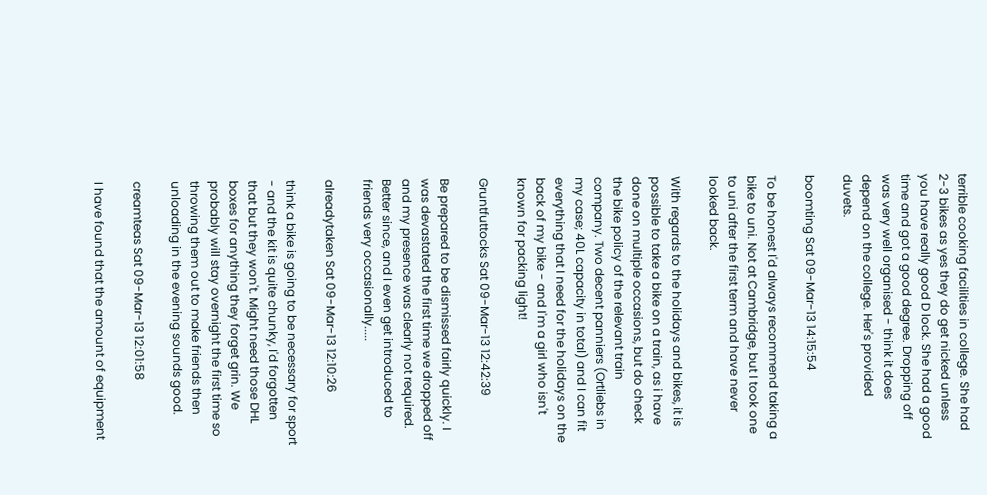terrible cooking facilities in college. She had 2-3 bikes as yes they do get nicked unless you have really good D lock. She had a good time and got a good degree. Dropping off was very well organised - think it does depend on the college. Her's provided duvets.

boomting Sat 09-Mar-13 14:15:54

To be honest I'd always recommend taking a bike to uni. Not at Cambridge, but I took one to uni after the first term and have never looked back.

With regards to the holidays and bikes, it is possible to take a bike on a train, as i have done on multiple occasions, but do check the bike policy of the relevant train company. Two decent panniers (Ortliebs in my case; 40L capacity in total) and I can fit everything that I need for the holidays on the back of my bike - and I'm a girl who isn't known for packing light!

Gruntfuttocks Sat 09-Mar-13 12:42:39

Be prepared to be dismissed fairly quickly. I was devastated the first time we dropped off and my presence was clearly not required. Better since, and I even get introduced to friends very occasionally.....

alreadytaken Sat 09-Mar-13 12:10:26

think a bike is going to be necessary for sport - and the kit is quite chunky, I'd forgotten that but they won't. Might need those DHL boxes for anything they forget grin. We probably will stay overnight the first time so throwing them out to make friends then unloading in the evening sounds good.

creamteas Sat 09-Mar-13 12:01:58

I have found that the amount of equipment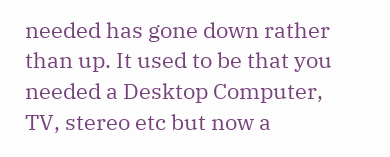needed has gone down rather than up. It used to be that you needed a Desktop Computer, TV, stereo etc but now a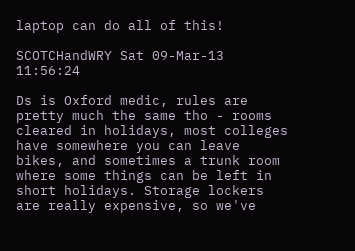laptop can do all of this!

SCOTCHandWRY Sat 09-Mar-13 11:56:24

Ds is Oxford medic, rules are pretty much the same tho - rooms cleared in holidays, most colleges have somewhere you can leave bikes, and sometimes a trunk room where some things can be left in short holidays. Storage lockers are really expensive, so we've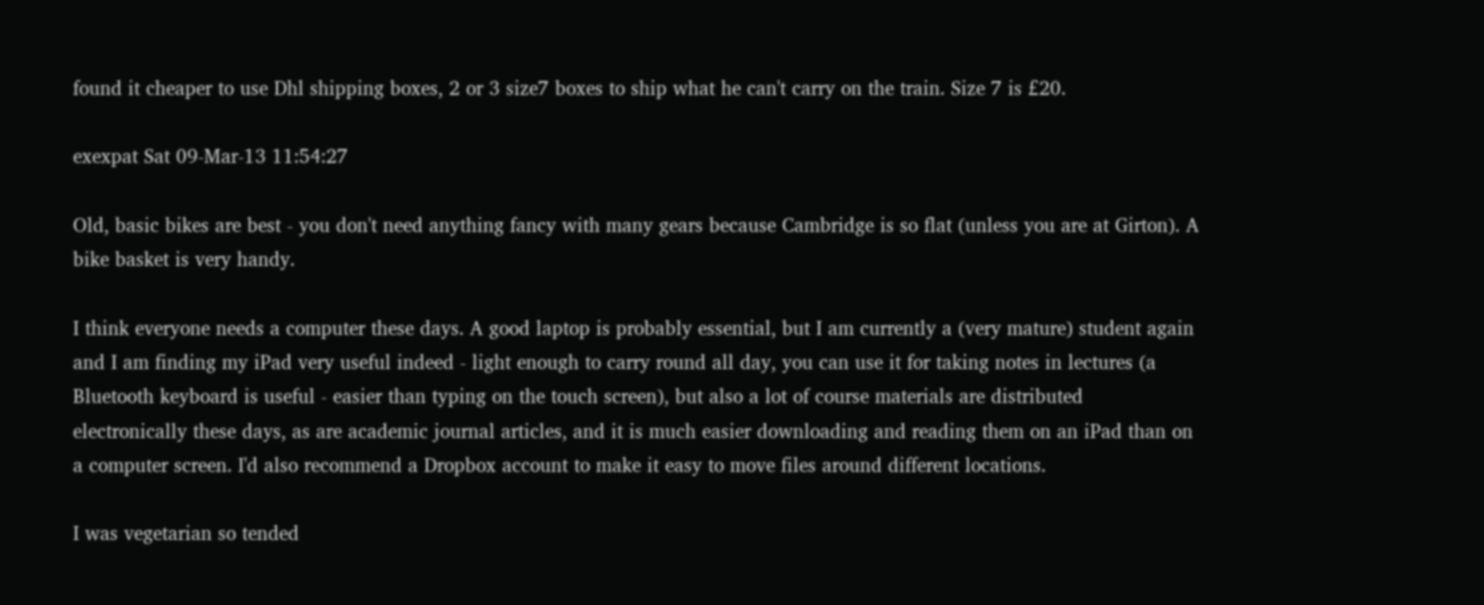found it cheaper to use Dhl shipping boxes, 2 or 3 size7 boxes to ship what he can't carry on the train. Size 7 is £20.

exexpat Sat 09-Mar-13 11:54:27

Old, basic bikes are best - you don't need anything fancy with many gears because Cambridge is so flat (unless you are at Girton). A bike basket is very handy.

I think everyone needs a computer these days. A good laptop is probably essential, but I am currently a (very mature) student again and I am finding my iPad very useful indeed - light enough to carry round all day, you can use it for taking notes in lectures (a Bluetooth keyboard is useful - easier than typing on the touch screen), but also a lot of course materials are distributed electronically these days, as are academic journal articles, and it is much easier downloading and reading them on an iPad than on a computer screen. I'd also recommend a Dropbox account to make it easy to move files around different locations.

I was vegetarian so tended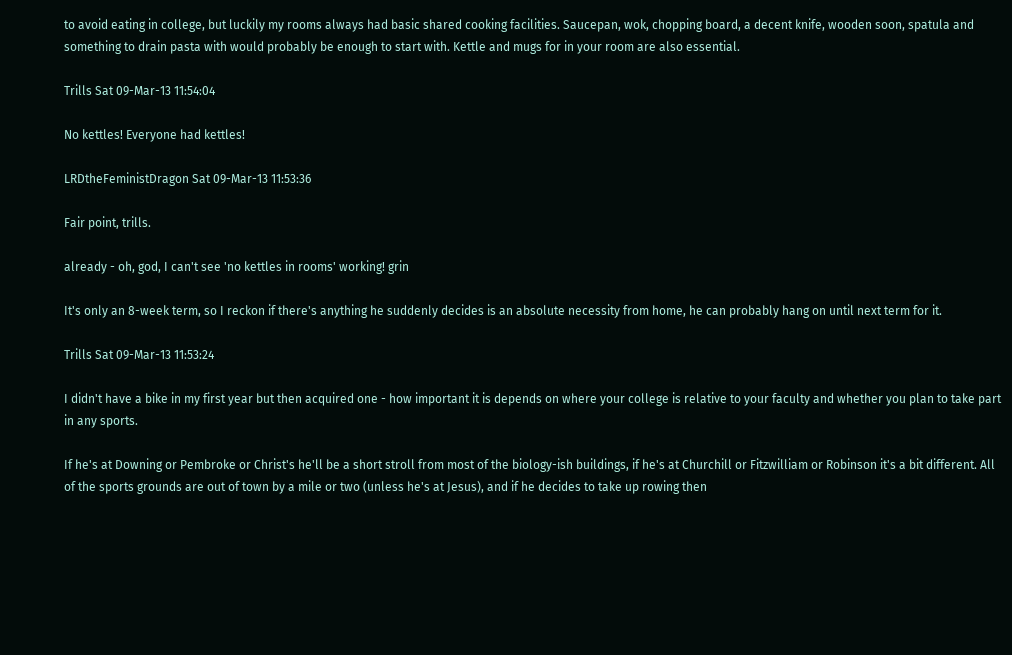to avoid eating in college, but luckily my rooms always had basic shared cooking facilities. Saucepan, wok, chopping board, a decent knife, wooden soon, spatula and something to drain pasta with would probably be enough to start with. Kettle and mugs for in your room are also essential.

Trills Sat 09-Mar-13 11:54:04

No kettles! Everyone had kettles!

LRDtheFeministDragon Sat 09-Mar-13 11:53:36

Fair point, trills.

already - oh, god, I can't see 'no kettles in rooms' working! grin

It's only an 8-week term, so I reckon if there's anything he suddenly decides is an absolute necessity from home, he can probably hang on until next term for it.

Trills Sat 09-Mar-13 11:53:24

I didn't have a bike in my first year but then acquired one - how important it is depends on where your college is relative to your faculty and whether you plan to take part in any sports.

If he's at Downing or Pembroke or Christ's he'll be a short stroll from most of the biology-ish buildings, if he's at Churchill or Fitzwilliam or Robinson it's a bit different. All of the sports grounds are out of town by a mile or two (unless he's at Jesus), and if he decides to take up rowing then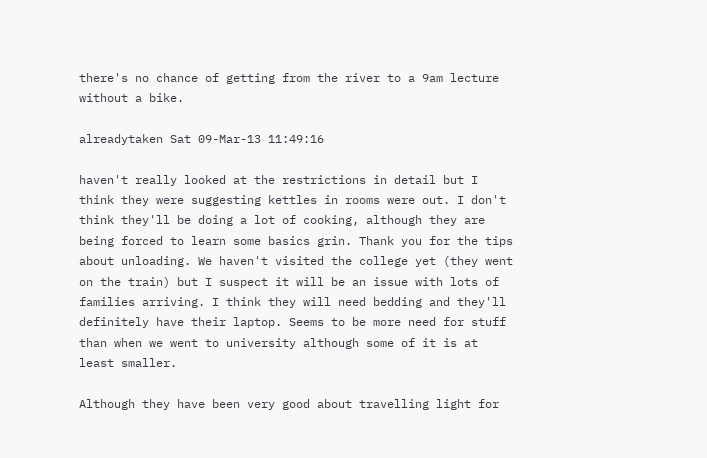there's no chance of getting from the river to a 9am lecture without a bike.

alreadytaken Sat 09-Mar-13 11:49:16

haven't really looked at the restrictions in detail but I think they were suggesting kettles in rooms were out. I don't think they'll be doing a lot of cooking, although they are being forced to learn some basics grin. Thank you for the tips about unloading. We haven't visited the college yet (they went on the train) but I suspect it will be an issue with lots of families arriving. I think they will need bedding and they'll definitely have their laptop. Seems to be more need for stuff than when we went to university although some of it is at least smaller.

Although they have been very good about travelling light for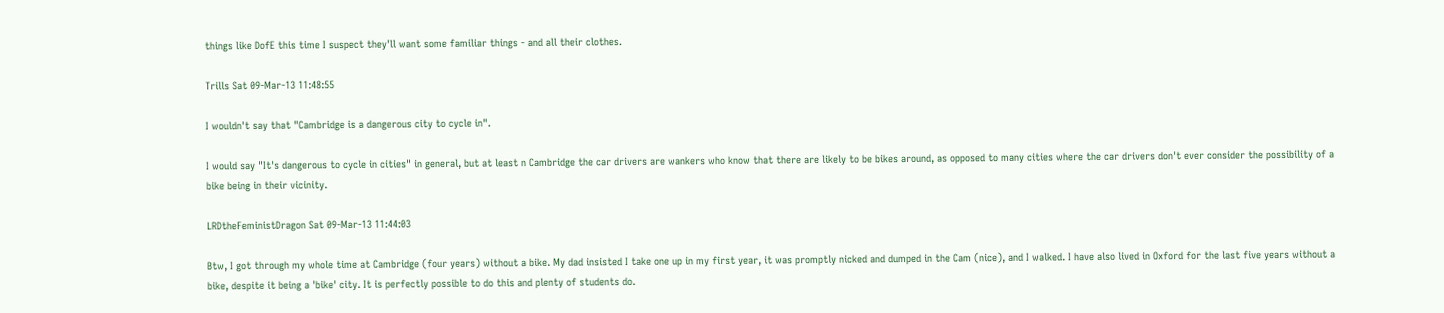things like DofE this time I suspect they'll want some familiar things - and all their clothes.

Trills Sat 09-Mar-13 11:48:55

I wouldn't say that "Cambridge is a dangerous city to cycle in".

I would say "It's dangerous to cycle in cities" in general, but at least n Cambridge the car drivers are wankers who know that there are likely to be bikes around, as opposed to many cities where the car drivers don't ever consider the possibility of a bike being in their vicinity.

LRDtheFeministDragon Sat 09-Mar-13 11:44:03

Btw, I got through my whole time at Cambridge (four years) without a bike. My dad insisted I take one up in my first year, it was promptly nicked and dumped in the Cam (nice), and I walked. I have also lived in Oxford for the last five years without a bike, despite it being a 'bike' city. It is perfectly possible to do this and plenty of students do.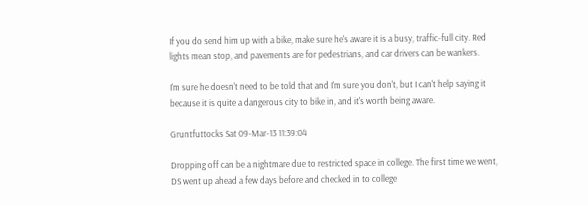If you do send him up with a bike, make sure he's aware it is a busy, traffic-full city. Red lights mean stop, and pavements are for pedestrians, and car drivers can be wankers.

I'm sure he doesn't need to be told that and I'm sure you don't, but I can't help saying it because it is quite a dangerous city to bike in, and it's worth being aware.

Gruntfuttocks Sat 09-Mar-13 11:39:04

Dropping off can be a nightmare due to restricted space in college. The first time we went, DS went up ahead a few days before and checked in to college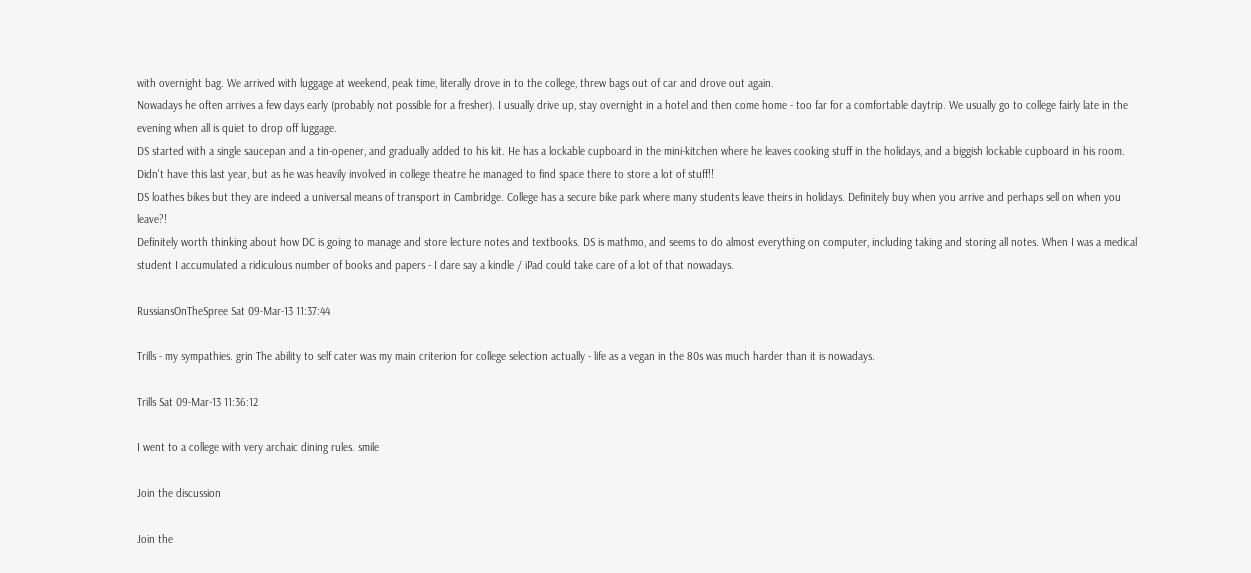with overnight bag. We arrived with luggage at weekend, peak time, literally drove in to the college, threw bags out of car and drove out again.
Nowadays he often arrives a few days early (probably not possible for a fresher). I usually drive up, stay overnight in a hotel and then come home - too far for a comfortable daytrip. We usually go to college fairly late in the evening when all is quiet to drop off luggage.
DS started with a single saucepan and a tin-opener, and gradually added to his kit. He has a lockable cupboard in the mini-kitchen where he leaves cooking stuff in the holidays, and a biggish lockable cupboard in his room. Didn't have this last year, but as he was heavily involved in college theatre he managed to find space there to store a lot of stuff!!
DS loathes bikes but they are indeed a universal means of transport in Cambridge. College has a secure bike park where many students leave theirs in holidays. Definitely buy when you arrive and perhaps sell on when you leave?!
Definitely worth thinking about how DC is going to manage and store lecture notes and textbooks. DS is mathmo, and seems to do almost everything on computer, including taking and storing all notes. When I was a medical student I accumulated a ridiculous number of books and papers - I dare say a kindle / iPad could take care of a lot of that nowadays.

RussiansOnTheSpree Sat 09-Mar-13 11:37:44

Trills - my sympathies. grin The ability to self cater was my main criterion for college selection actually - life as a vegan in the 80s was much harder than it is nowadays.

Trills Sat 09-Mar-13 11:36:12

I went to a college with very archaic dining rules. smile

Join the discussion

Join the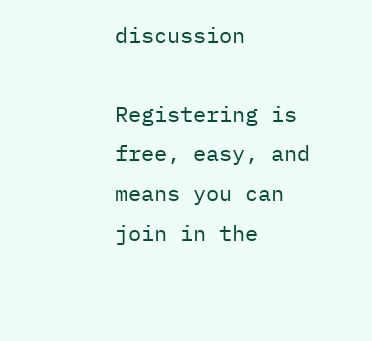discussion

Registering is free, easy, and means you can join in the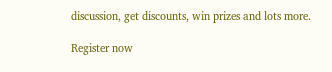discussion, get discounts, win prizes and lots more.

Register now